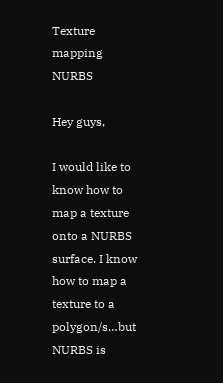Texture mapping NURBS

Hey guys,

I would like to know how to map a texture onto a NURBS surface. I know how to map a texture to a polygon/s…but NURBS is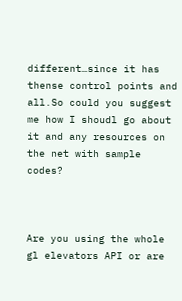different…since it has thense control points and all.So could you suggest me how I shoudl go about it and any resources on the net with sample codes?



Are you using the whole gl elevators API or are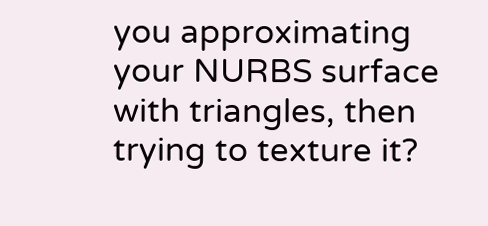you approximating your NURBS surface with triangles, then trying to texture it?